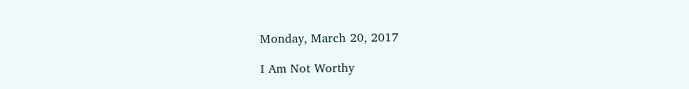Monday, March 20, 2017

I Am Not Worthy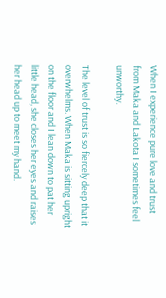When I experience pure love and trust from Maka and Lakota I sometimes feel unworthy.

The level of trust is so fiercely deep that it overwhelms. When Maka is sitting upright on the floor and I lean down to pat her little head, she closes her eyes and raises her head up to meet my hand.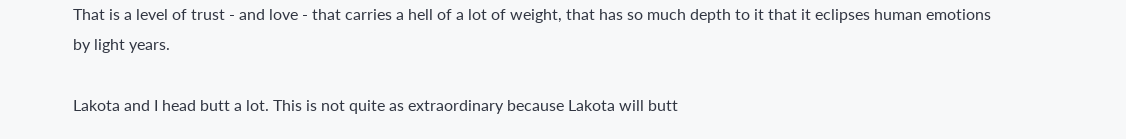That is a level of trust - and love - that carries a hell of a lot of weight, that has so much depth to it that it eclipses human emotions by light years.

Lakota and I head butt a lot. This is not quite as extraordinary because Lakota will butt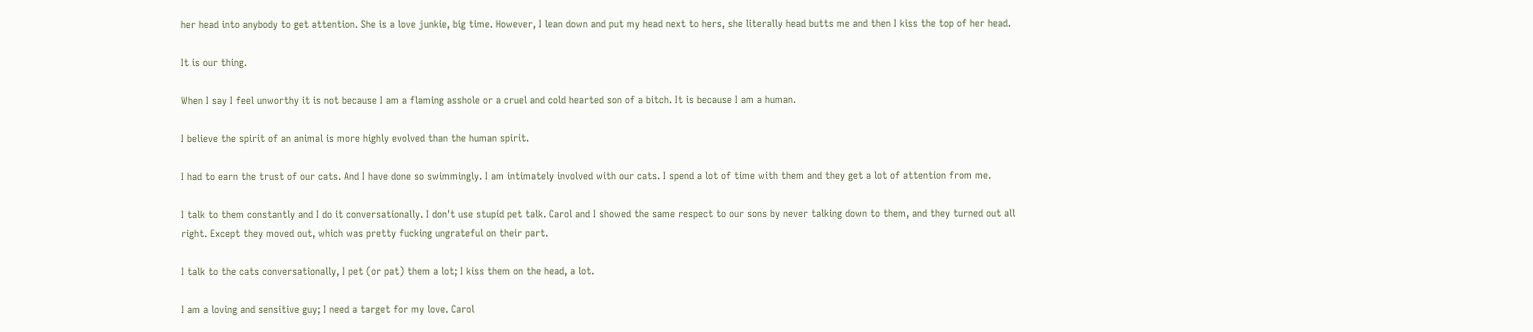her head into anybody to get attention. She is a love junkie, big time. However, I lean down and put my head next to hers, she literally head butts me and then I kiss the top of her head.

It is our thing.

When I say I feel unworthy it is not because I am a flaming asshole or a cruel and cold hearted son of a bitch. It is because I am a human.

I believe the spirit of an animal is more highly evolved than the human spirit.

I had to earn the trust of our cats. And I have done so swimmingly. I am intimately involved with our cats. I spend a lot of time with them and they get a lot of attention from me.

I talk to them constantly and I do it conversationally. I don't use stupid pet talk. Carol and I showed the same respect to our sons by never talking down to them, and they turned out all right. Except they moved out, which was pretty fucking ungrateful on their part.

I talk to the cats conversationally, I pet (or pat) them a lot; I kiss them on the head, a lot.

I am a loving and sensitive guy; I need a target for my love. Carol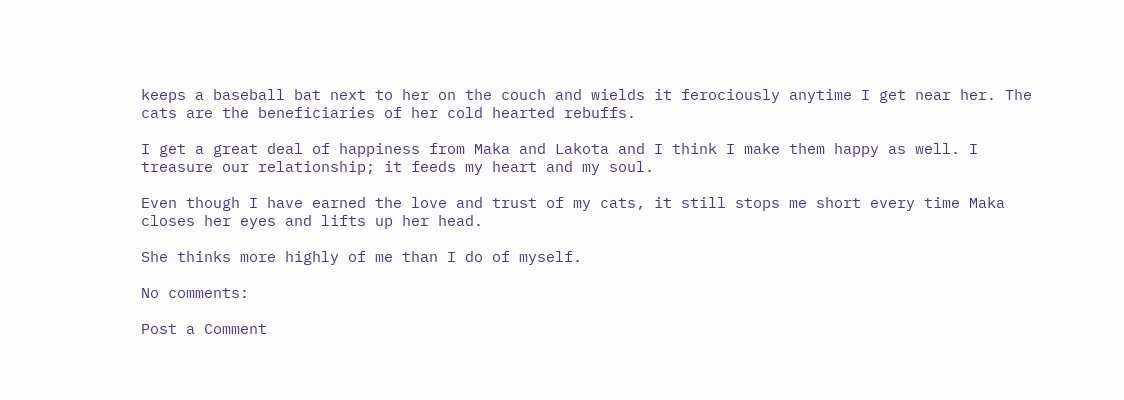keeps a baseball bat next to her on the couch and wields it ferociously anytime I get near her. The cats are the beneficiaries of her cold hearted rebuffs.

I get a great deal of happiness from Maka and Lakota and I think I make them happy as well. I treasure our relationship; it feeds my heart and my soul.

Even though I have earned the love and trust of my cats, it still stops me short every time Maka closes her eyes and lifts up her head.

She thinks more highly of me than I do of myself.

No comments:

Post a Comment